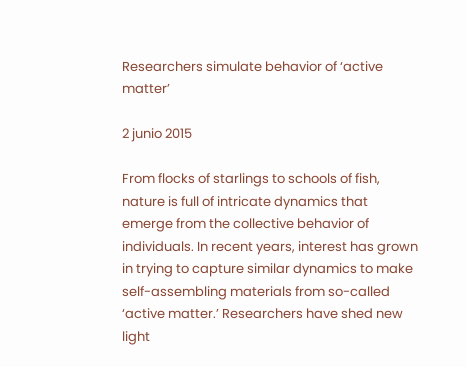Researchers simulate behavior of ‘active matter’

2 junio 2015

From flocks of starlings to schools of fish, nature is full of intricate dynamics that emerge from the collective behavior of individuals. In recent years, interest has grown in trying to capture similar dynamics to make self-assembling materials from so-called ‘active matter.’ Researchers have shed new light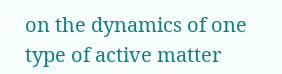on the dynamics of one type of active matter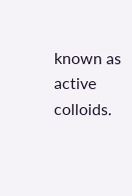known as active colloids.